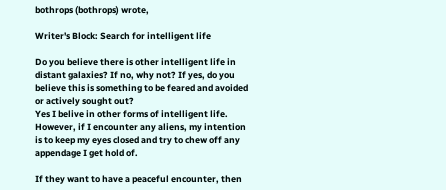bothrops (bothrops) wrote,

Writer's Block: Search for intelligent life

Do you believe there is other intelligent life in distant galaxies? If no, why not? If yes, do you believe this is something to be feared and avoided or actively sought out?
Yes I belive in other forms of intelligent life. However, if I encounter any aliens, my intention is to keep my eyes closed and try to chew off any appendage I get hold of.

If they want to have a peaceful encounter, then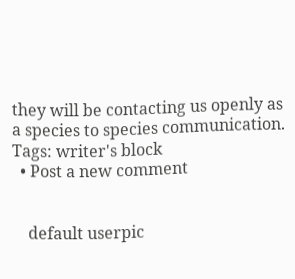they will be contacting us openly as a species to species communication.
Tags: writer's block
  • Post a new comment


    default userpic